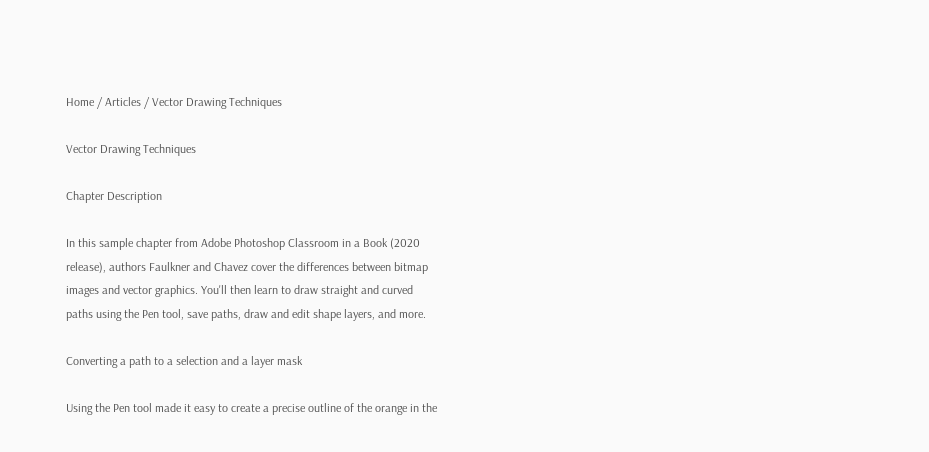Home / Articles / Vector Drawing Techniques

Vector Drawing Techniques

Chapter Description

In this sample chapter from Adobe Photoshop Classroom in a Book (2020 release), authors Faulkner and Chavez cover the differences between bitmap images and vector graphics. You'll then learn to draw straight and curved paths using the Pen tool, save paths, draw and edit shape layers, and more.

Converting a path to a selection and a layer mask

Using the Pen tool made it easy to create a precise outline of the orange in the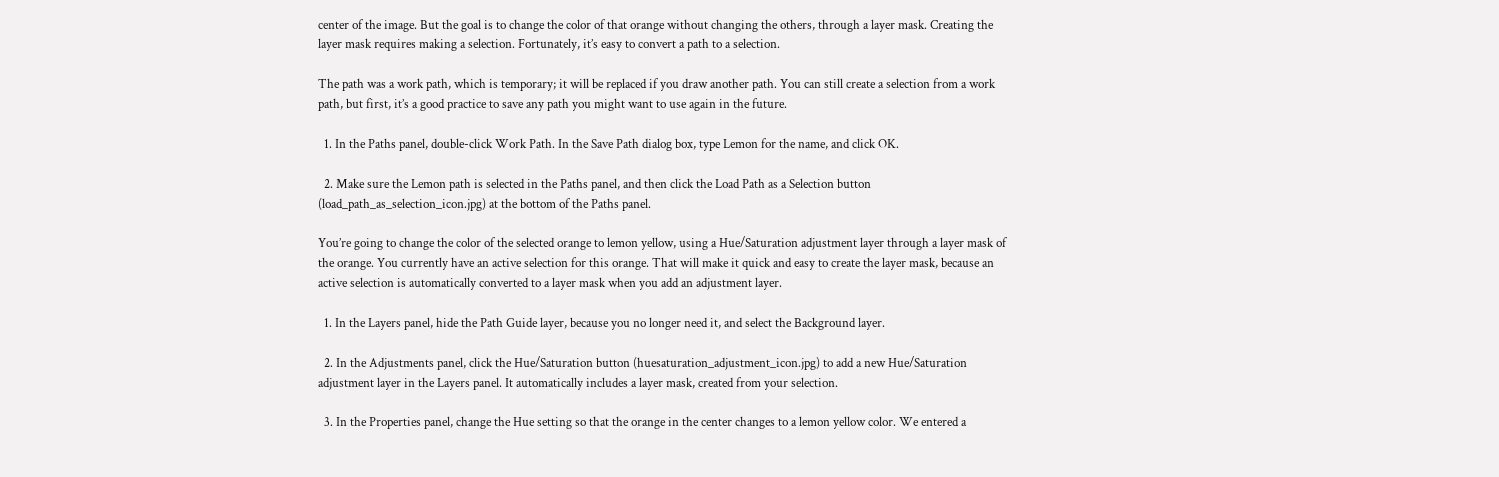center of the image. But the goal is to change the color of that orange without changing the others, through a layer mask. Creating the layer mask requires making a selection. Fortunately, it’s easy to convert a path to a selection.

The path was a work path, which is temporary; it will be replaced if you draw another path. You can still create a selection from a work path, but first, it’s a good practice to save any path you might want to use again in the future.

  1. In the Paths panel, double-click Work Path. In the Save Path dialog box, type Lemon for the name, and click OK.

  2. Make sure the Lemon path is selected in the Paths panel, and then click the Load Path as a Selection button (load_path_as_selection_icon.jpg) at the bottom of the Paths panel.

You’re going to change the color of the selected orange to lemon yellow, using a Hue/Saturation adjustment layer through a layer mask of the orange. You currently have an active selection for this orange. That will make it quick and easy to create the layer mask, because an active selection is automatically converted to a layer mask when you add an adjustment layer.

  1. In the Layers panel, hide the Path Guide layer, because you no longer need it, and select the Background layer.

  2. In the Adjustments panel, click the Hue/Saturation button (huesaturation_adjustment_icon.jpg) to add a new Hue/Saturation adjustment layer in the Layers panel. It automatically includes a layer mask, created from your selection.

  3. In the Properties panel, change the Hue setting so that the orange in the center changes to a lemon yellow color. We entered a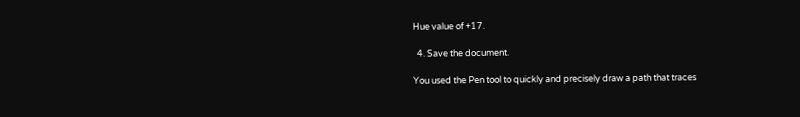Hue value of +17.

  4. Save the document.

You used the Pen tool to quickly and precisely draw a path that traces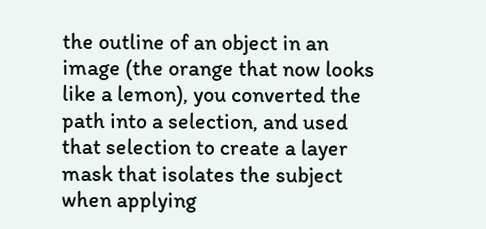the outline of an object in an image (the orange that now looks like a lemon), you converted the path into a selection, and used that selection to create a layer mask that isolates the subject when applying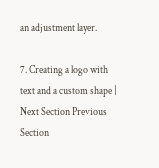an adjustment layer.

7. Creating a logo with text and a custom shape | Next Section Previous Section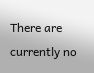There are currently no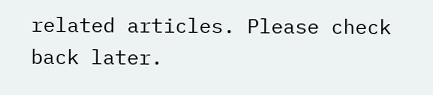related articles. Please check back later.